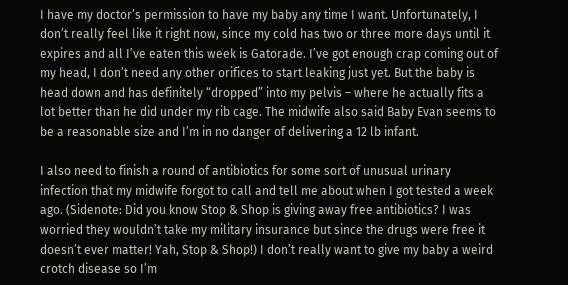I have my doctor’s permission to have my baby any time I want. Unfortunately, I don’t really feel like it right now, since my cold has two or three more days until it expires and all I’ve eaten this week is Gatorade. I’ve got enough crap coming out of my head, I don’t need any other orifices to start leaking just yet. But the baby is head down and has definitely “dropped” into my pelvis – where he actually fits a lot better than he did under my rib cage. The midwife also said Baby Evan seems to be a reasonable size and I’m in no danger of delivering a 12 lb infant.

I also need to finish a round of antibiotics for some sort of unusual urinary infection that my midwife forgot to call and tell me about when I got tested a week ago. (Sidenote: Did you know Stop & Shop is giving away free antibiotics? I was worried they wouldn’t take my military insurance but since the drugs were free it doesn’t ever matter! Yah, Stop & Shop!) I don’t really want to give my baby a weird crotch disease so I’m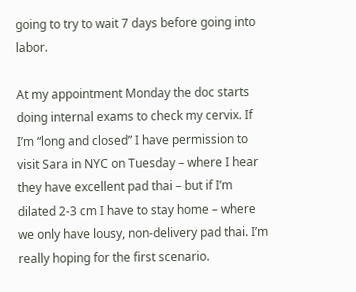going to try to wait 7 days before going into labor.

At my appointment Monday the doc starts doing internal exams to check my cervix. If I’m “long and closed” I have permission to visit Sara in NYC on Tuesday – where I hear they have excellent pad thai – but if I’m dilated 2-3 cm I have to stay home – where we only have lousy, non-delivery pad thai. I’m really hoping for the first scenario.